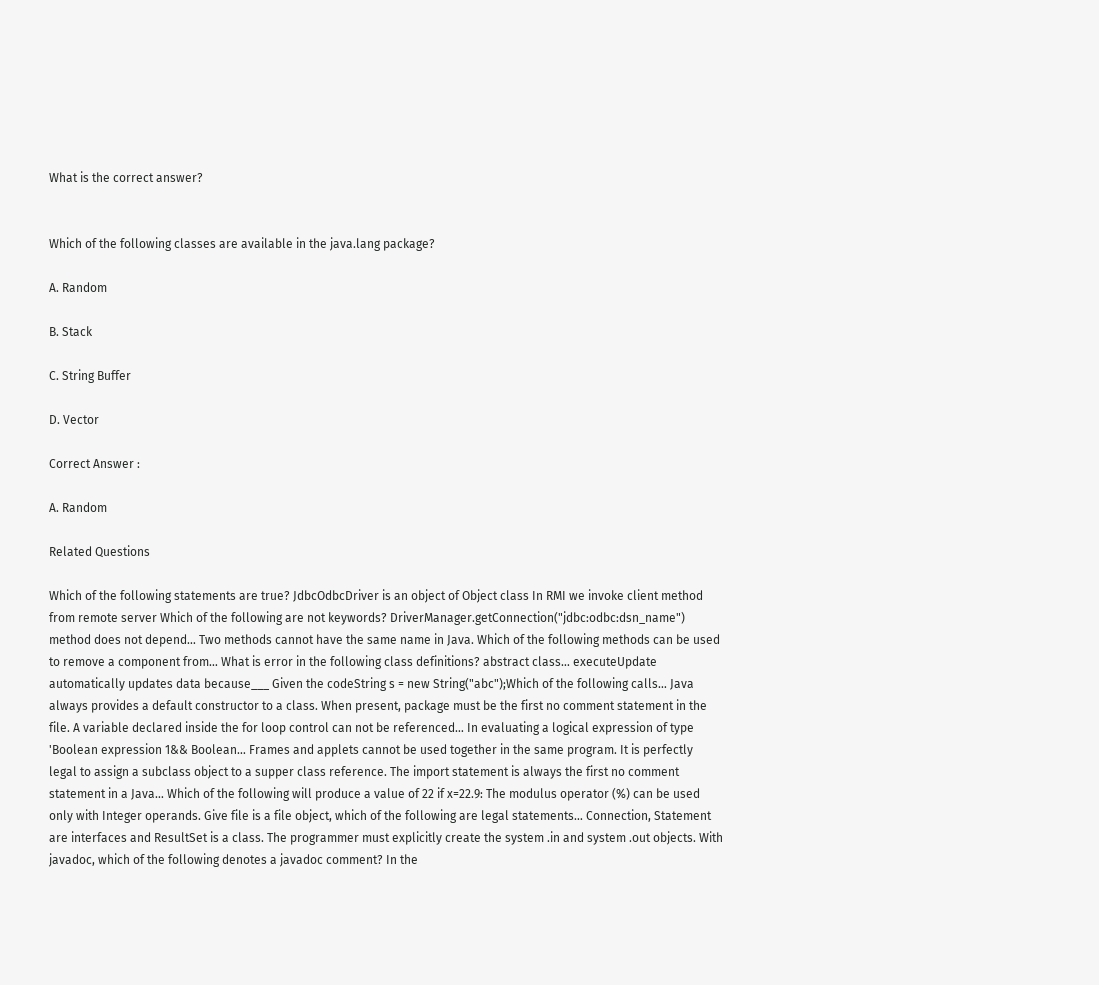What is the correct answer?


Which of the following classes are available in the java.lang package?

A. Random

B. Stack

C. String Buffer

D. Vector

Correct Answer :

A. Random

Related Questions

Which of the following statements are true? JdbcOdbcDriver is an object of Object class In RMI we invoke client method from remote server Which of the following are not keywords? DriverManager.getConnection("jdbc:odbc:dsn_name") method does not depend… Two methods cannot have the same name in Java. Which of the following methods can be used to remove a component from… What is error in the following class definitions? abstract class… executeUpdate automatically updates data because___ Given the codeString s = new String("abc");Which of the following calls… Java always provides a default constructor to a class. When present, package must be the first no comment statement in the file. A variable declared inside the for loop control can not be referenced… In evaluating a logical expression of type 'Boolean expression 1&& Boolean… Frames and applets cannot be used together in the same program. It is perfectly legal to assign a subclass object to a supper class reference. The import statement is always the first no comment statement in a Java… Which of the following will produce a value of 22 if x=22.9: The modulus operator (%) can be used only with Integer operands. Give file is a file object, which of the following are legal statements… Connection, Statement are interfaces and ResultSet is a class. The programmer must explicitly create the system .in and system .out objects. With javadoc, which of the following denotes a javadoc comment? In the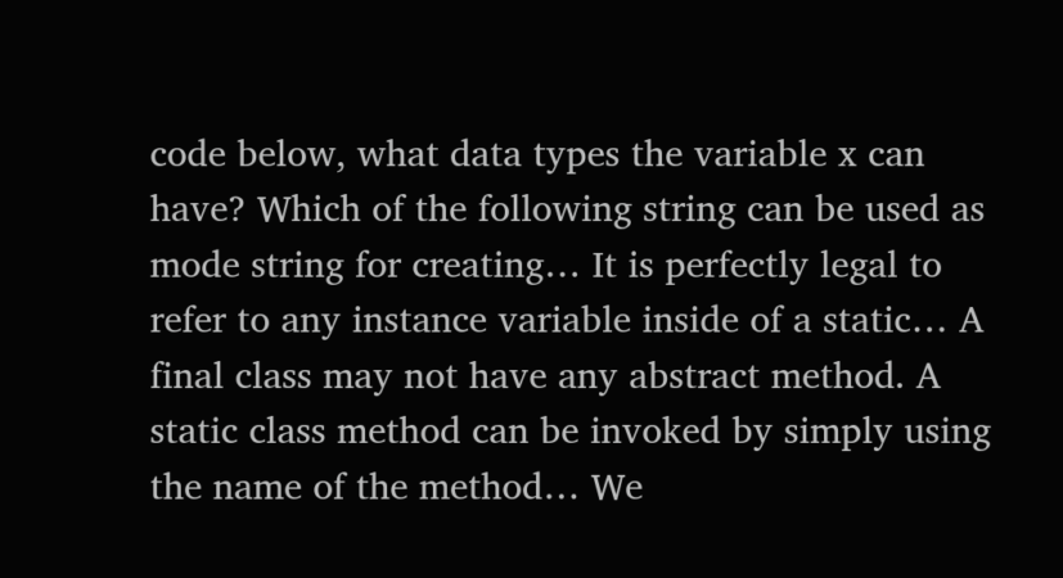code below, what data types the variable x can have? Which of the following string can be used as mode string for creating… It is perfectly legal to refer to any instance variable inside of a static… A final class may not have any abstract method. A static class method can be invoked by simply using the name of the method… We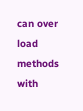can over load methods with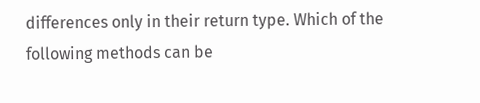differences only in their return type. Which of the following methods can be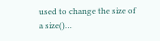used to change the size of a size()…